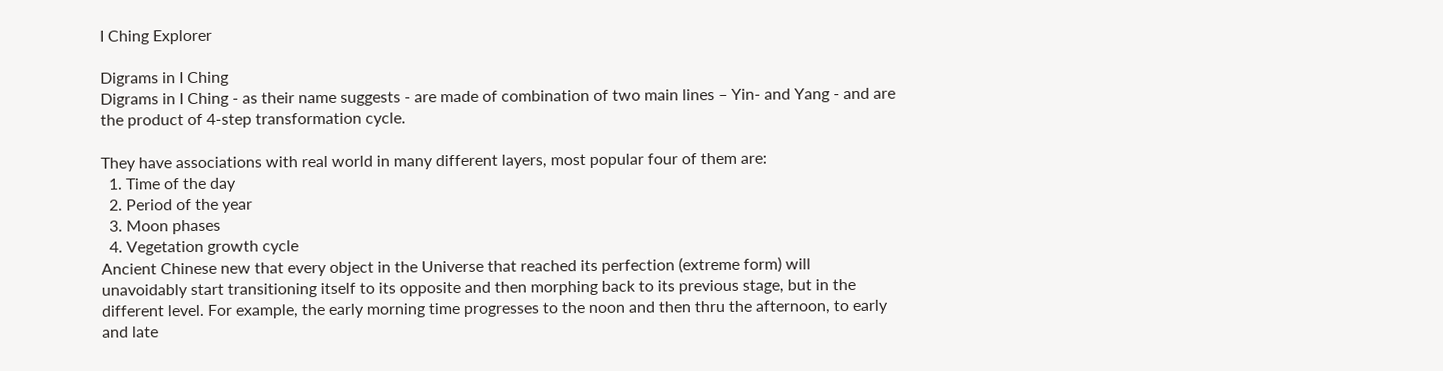I Ching Explorer

Digrams in I Ching
Digrams in I Ching - as their name suggests - are made of combination of two main lines – Yin- and Yang - and are the product of 4-step transformation cycle.

They have associations with real world in many different layers, most popular four of them are:
  1. Time of the day
  2. Period of the year
  3. Moon phases
  4. Vegetation growth cycle
Ancient Chinese new that every object in the Universe that reached its perfection (extreme form) will unavoidably start transitioning itself to its opposite and then morphing back to its previous stage, but in the different level. For example, the early morning time progresses to the noon and then thru the afternoon, to early and late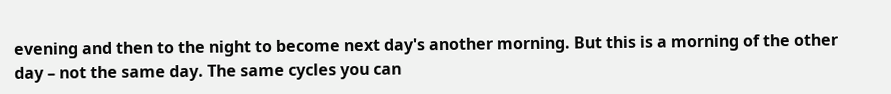evening and then to the night to become next day's another morning. But this is a morning of the other day – not the same day. The same cycles you can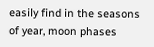easily find in the seasons of year, moon phases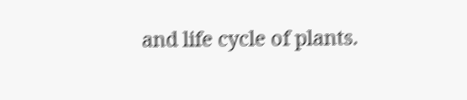and life cycle of plants.